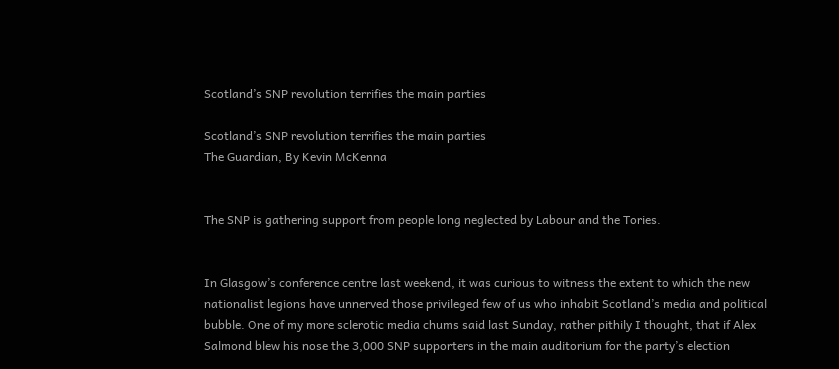Scotland’s SNP revolution terrifies the main parties

Scotland’s SNP revolution terrifies the main parties
The Guardian, By Kevin McKenna


The SNP is gathering support from people long neglected by Labour and the Tories.


In Glasgow’s conference centre last weekend, it was curious to witness the extent to which the new nationalist legions have unnerved those privileged few of us who inhabit Scotland’s media and political bubble. One of my more sclerotic media chums said last Sunday, rather pithily I thought, that if Alex Salmond blew his nose the 3,000 SNP supporters in the main auditorium for the party’s election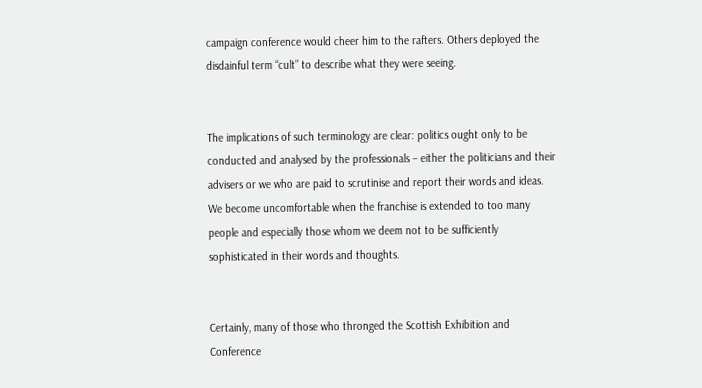campaign conference would cheer him to the rafters. Others deployed the disdainful term “cult” to describe what they were seeing.


The implications of such terminology are clear: politics ought only to be conducted and analysed by the professionals – either the politicians and their advisers or we who are paid to scrutinise and report their words and ideas. We become uncomfortable when the franchise is extended to too many people and especially those whom we deem not to be sufficiently sophisticated in their words and thoughts.


Certainly, many of those who thronged the Scottish Exhibition and Conference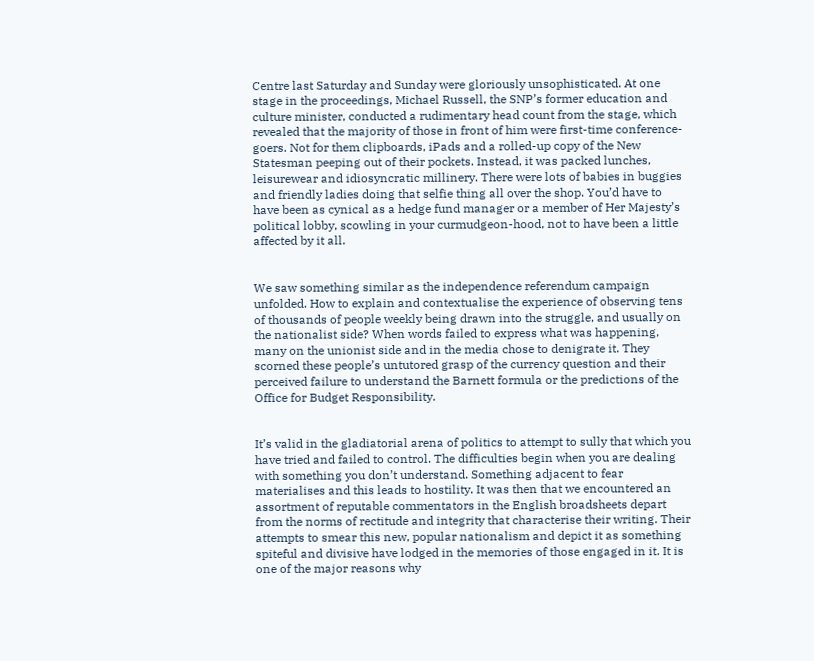Centre last Saturday and Sunday were gloriously unsophisticated. At one stage in the proceedings, Michael Russell, the SNP’s former education and culture minister, conducted a rudimentary head count from the stage, which revealed that the majority of those in front of him were first-time conference-goers. Not for them clipboards, iPads and a rolled-up copy of the New Statesman peeping out of their pockets. Instead, it was packed lunches, leisurewear and idiosyncratic millinery. There were lots of babies in buggies and friendly ladies doing that selfie thing all over the shop. You’d have to have been as cynical as a hedge fund manager or a member of Her Majesty’s political lobby, scowling in your curmudgeon-hood, not to have been a little affected by it all.


We saw something similar as the independence referendum campaign unfolded. How to explain and contextualise the experience of observing tens of thousands of people weekly being drawn into the struggle, and usually on the nationalist side? When words failed to express what was happening, many on the unionist side and in the media chose to denigrate it. They scorned these people’s untutored grasp of the currency question and their perceived failure to understand the Barnett formula or the predictions of the Office for Budget Responsibility.


It’s valid in the gladiatorial arena of politics to attempt to sully that which you have tried and failed to control. The difficulties begin when you are dealing with something you don’t understand. Something adjacent to fear materialises and this leads to hostility. It was then that we encountered an assortment of reputable commentators in the English broadsheets depart from the norms of rectitude and integrity that characterise their writing. Their attempts to smear this new, popular nationalism and depict it as something spiteful and divisive have lodged in the memories of those engaged in it. It is one of the major reasons why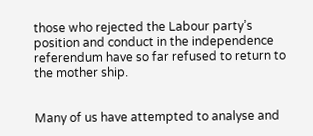those who rejected the Labour party’s position and conduct in the independence referendum have so far refused to return to the mother ship.


Many of us have attempted to analyse and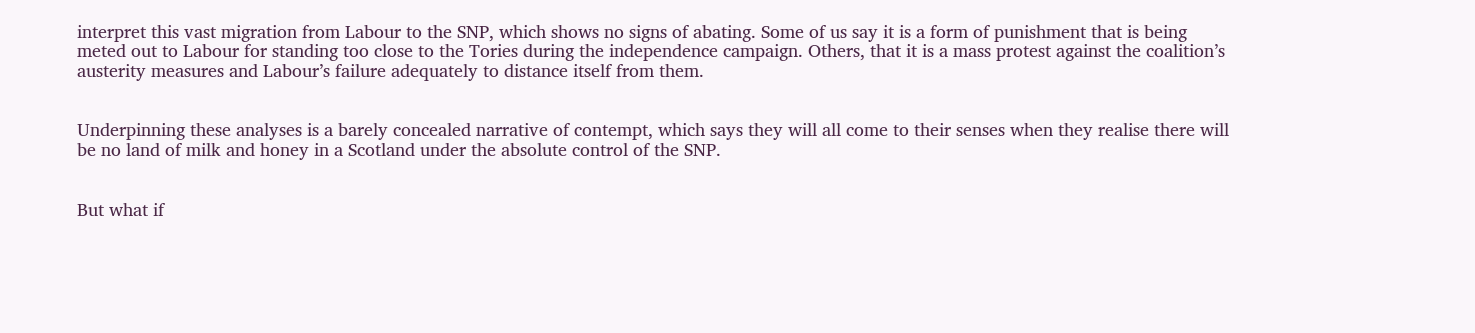interpret this vast migration from Labour to the SNP, which shows no signs of abating. Some of us say it is a form of punishment that is being meted out to Labour for standing too close to the Tories during the independence campaign. Others, that it is a mass protest against the coalition’s austerity measures and Labour’s failure adequately to distance itself from them.


Underpinning these analyses is a barely concealed narrative of contempt, which says they will all come to their senses when they realise there will be no land of milk and honey in a Scotland under the absolute control of the SNP.


But what if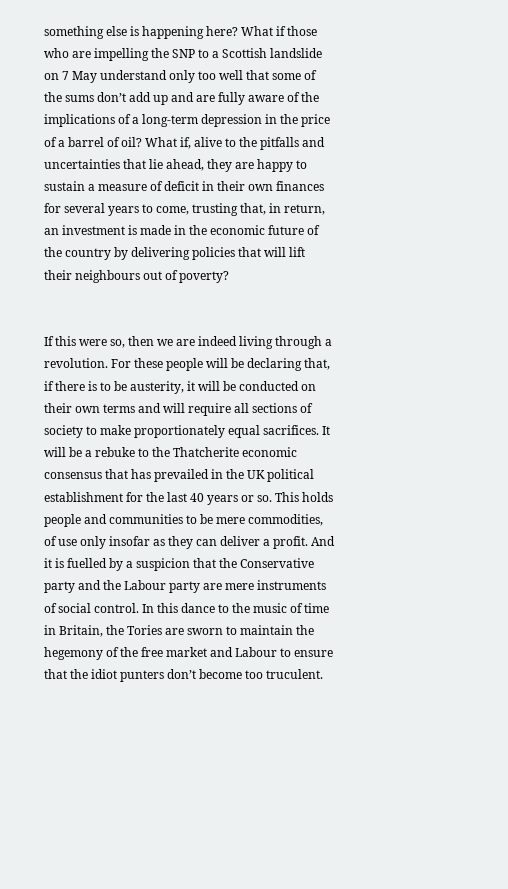something else is happening here? What if those who are impelling the SNP to a Scottish landslide on 7 May understand only too well that some of the sums don’t add up and are fully aware of the implications of a long-term depression in the price of a barrel of oil? What if, alive to the pitfalls and uncertainties that lie ahead, they are happy to sustain a measure of deficit in their own finances for several years to come, trusting that, in return, an investment is made in the economic future of the country by delivering policies that will lift their neighbours out of poverty?


If this were so, then we are indeed living through a revolution. For these people will be declaring that, if there is to be austerity, it will be conducted on their own terms and will require all sections of society to make proportionately equal sacrifices. It will be a rebuke to the Thatcherite economic consensus that has prevailed in the UK political establishment for the last 40 years or so. This holds people and communities to be mere commodities, of use only insofar as they can deliver a profit. And it is fuelled by a suspicion that the Conservative party and the Labour party are mere instruments of social control. In this dance to the music of time in Britain, the Tories are sworn to maintain the hegemony of the free market and Labour to ensure that the idiot punters don’t become too truculent.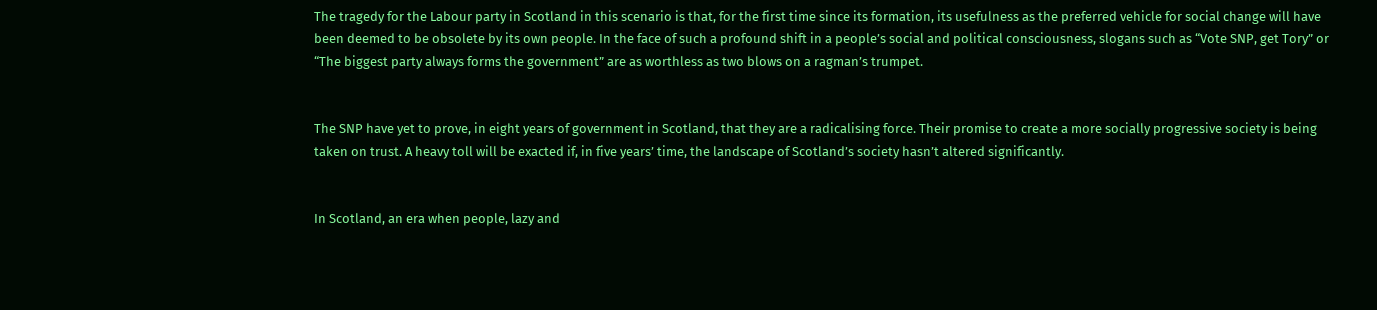The tragedy for the Labour party in Scotland in this scenario is that, for the first time since its formation, its usefulness as the preferred vehicle for social change will have been deemed to be obsolete by its own people. In the face of such a profound shift in a people’s social and political consciousness, slogans such as “Vote SNP, get Tory” or “The biggest party always forms the government” are as worthless as two blows on a ragman’s trumpet.


The SNP have yet to prove, in eight years of government in Scotland, that they are a radicalising force. Their promise to create a more socially progressive society is being taken on trust. A heavy toll will be exacted if, in five years’ time, the landscape of Scotland’s society hasn’t altered significantly.


In Scotland, an era when people, lazy and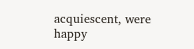acquiescent, were happy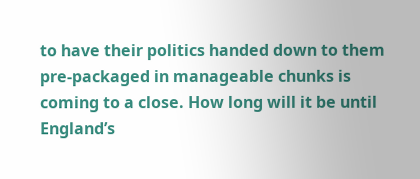to have their politics handed down to them pre-packaged in manageable chunks is coming to a close. How long will it be until England’s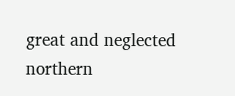great and neglected northern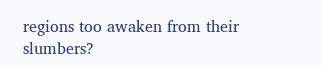regions too awaken from their slumbers?